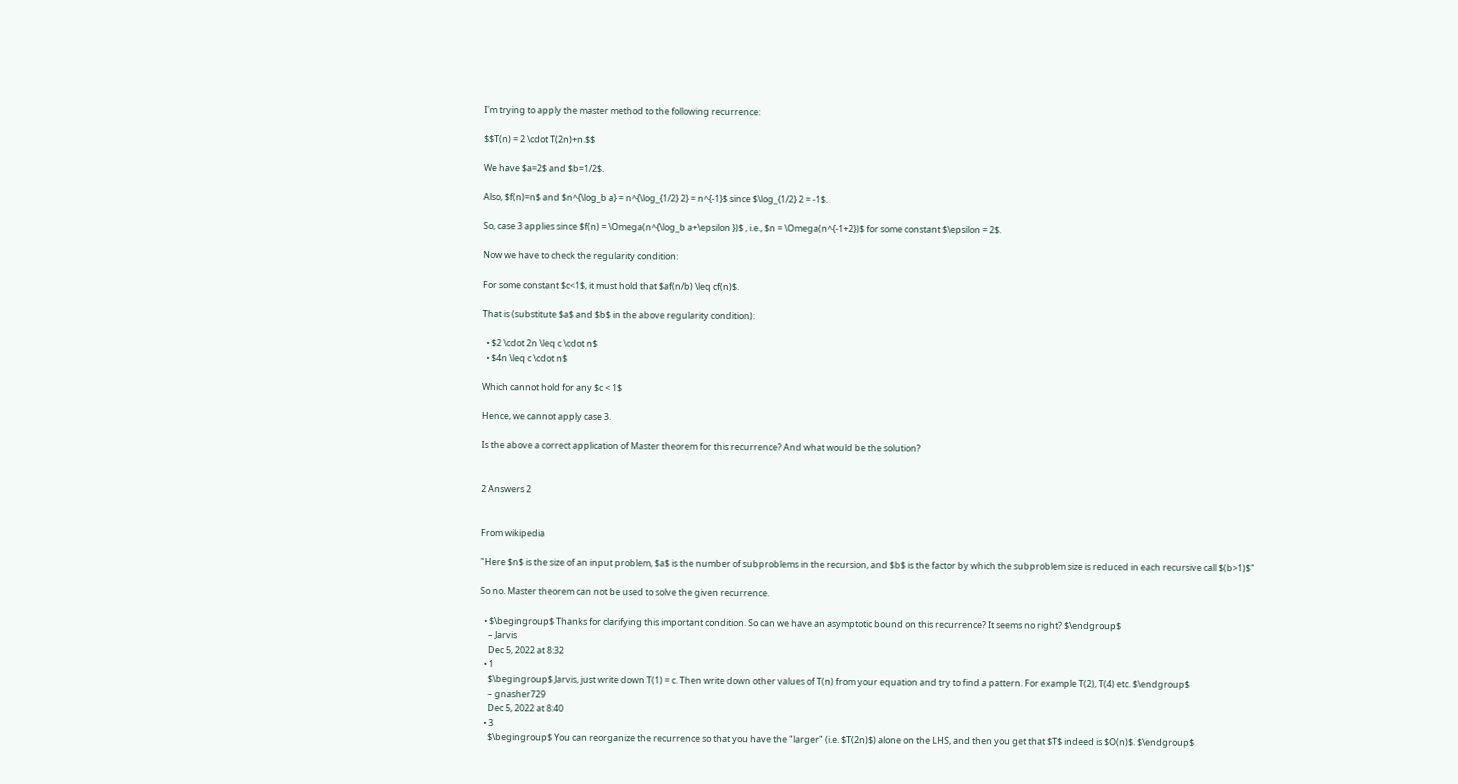I'm trying to apply the master method to the following recurrence:

$$T(n) = 2 \cdot T(2n)+n.$$

We have $a=2$ and $b=1/2$.

Also, $f(n)=n$ and $n^{\log_b a} = n^{\log_{1/2} 2} = n^{-1}$ since $\log_{1/2} 2 = -1$.

So, case 3 applies since $f(n) = \Omega(n^{\log_b a+\epsilon })$ , i.e., $n = \Omega(n^{-1+2})$ for some constant $\epsilon = 2$.

Now we have to check the regularity condition:

For some constant $c<1$, it must hold that $af(n/b) \leq cf(n)$.

That is (substitute $a$ and $b$ in the above regularity condition):

  • $2 \cdot 2n \leq c \cdot n$
  • $4n \leq c \cdot n$

Which cannot hold for any $c < 1$

Hence, we cannot apply case 3.

Is the above a correct application of Master theorem for this recurrence? And what would be the solution?


2 Answers 2


From wikipedia

"Here $n$ is the size of an input problem, $a$ is the number of subproblems in the recursion, and $b$ is the factor by which the subproblem size is reduced in each recursive call $(b>1)$"

So no. Master theorem can not be used to solve the given recurrence.

  • $\begingroup$ Thanks for clarifying this important condition. So can we have an asymptotic bound on this recurrence? It seems no right? $\endgroup$
    – Jarvis
    Dec 5, 2022 at 8:32
  • 1
    $\begingroup$ Jarvis, just write down T(1) = c. Then write down other values of T(n) from your equation and try to find a pattern. For example T(2), T(4) etc. $\endgroup$
    – gnasher729
    Dec 5, 2022 at 8:40
  • 3
    $\begingroup$ You can reorganize the recurrence so that you have the "larger" (i.e. $T(2n)$) alone on the LHS, and then you get that $T$ indeed is $O(n)$. $\endgroup$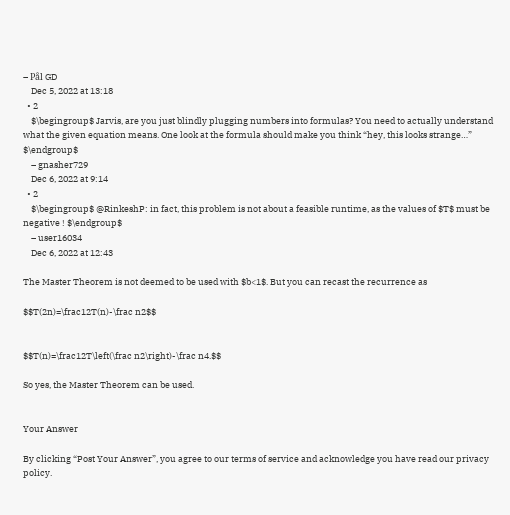– Pål GD
    Dec 5, 2022 at 13:18
  • 2
    $\begingroup$ Jarvis, are you just blindly plugging numbers into formulas? You need to actually understand what the given equation means. One look at the formula should make you think “hey, this looks strange…” $\endgroup$
    – gnasher729
    Dec 6, 2022 at 9:14
  • 2
    $\begingroup$ @RinkeshP: in fact, this problem is not about a feasible runtime, as the values of $T$ must be negative ! $\endgroup$
    – user16034
    Dec 6, 2022 at 12:43

The Master Theorem is not deemed to be used with $b<1$. But you can recast the recurrence as

$$T(2n)=\frac12T(n)-\frac n2$$


$$T(n)=\frac12T\left(\frac n2\right)-\frac n4.$$

So yes, the Master Theorem can be used.


Your Answer

By clicking “Post Your Answer”, you agree to our terms of service and acknowledge you have read our privacy policy.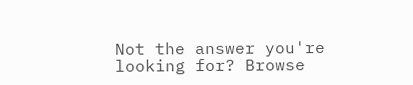Not the answer you're looking for? Browse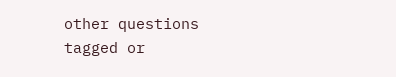other questions tagged or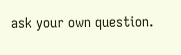ask your own question.